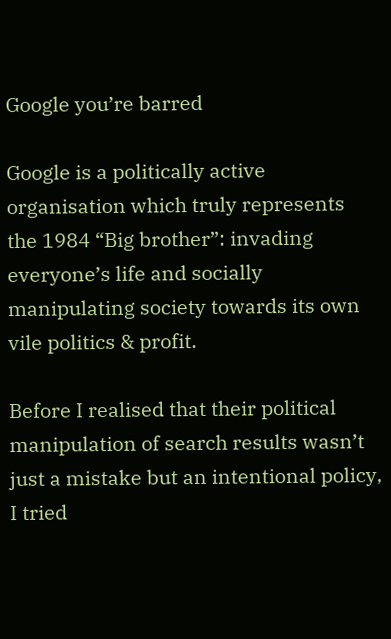Google you’re barred

Google is a politically active organisation which truly represents the 1984 “Big brother”: invading everyone’s life and socially manipulating society towards its own vile politics & profit.

Before I realised that their political manipulation of search results wasn’t just a mistake but an intentional policy, I tried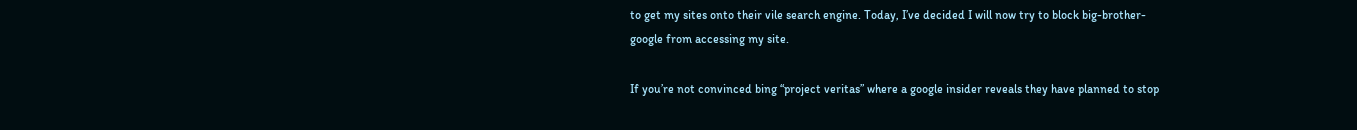to get my sites onto their vile search engine. Today, I’ve decided I will now try to block big-brother-google from accessing my site.

If you’re not convinced bing “project veritas” where a google insider reveals they have planned to stop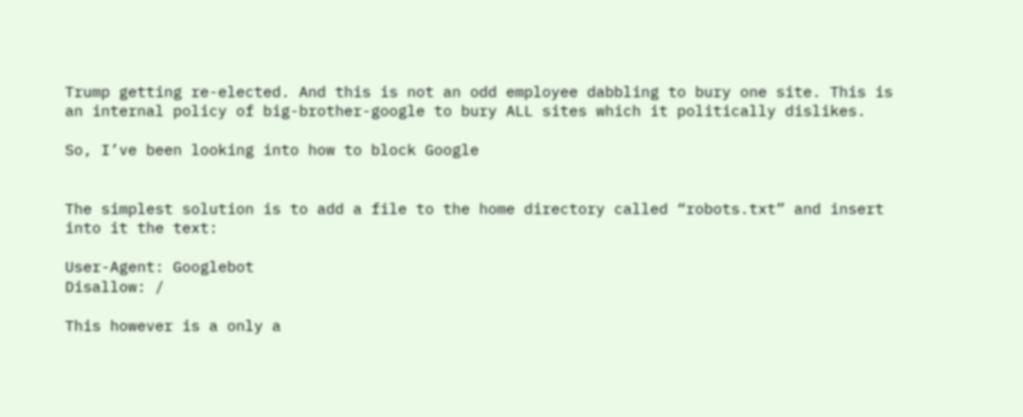Trump getting re-elected. And this is not an odd employee dabbling to bury one site. This is an internal policy of big-brother-google to bury ALL sites which it politically dislikes.

So, I’ve been looking into how to block Google


The simplest solution is to add a file to the home directory called “robots.txt” and insert into it the text:

User-Agent: Googlebot
Disallow: /

This however is a only a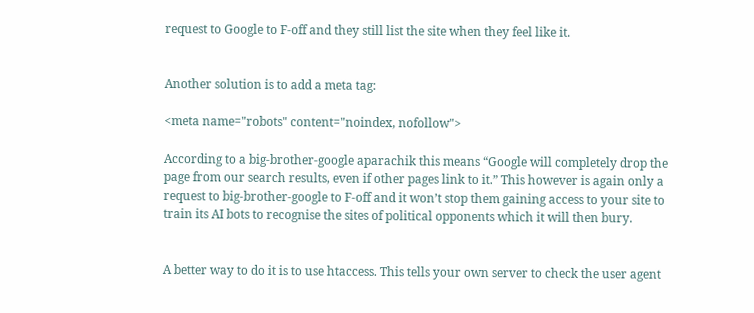request to Google to F-off and they still list the site when they feel like it.


Another solution is to add a meta tag:

<meta name="robots" content="noindex, nofollow">

According to a big-brother-google aparachik this means “Google will completely drop the page from our search results, even if other pages link to it.” This however is again only a request to big-brother-google to F-off and it won’t stop them gaining access to your site to train its AI bots to recognise the sites of political opponents which it will then bury.


A better way to do it is to use htaccess. This tells your own server to check the user agent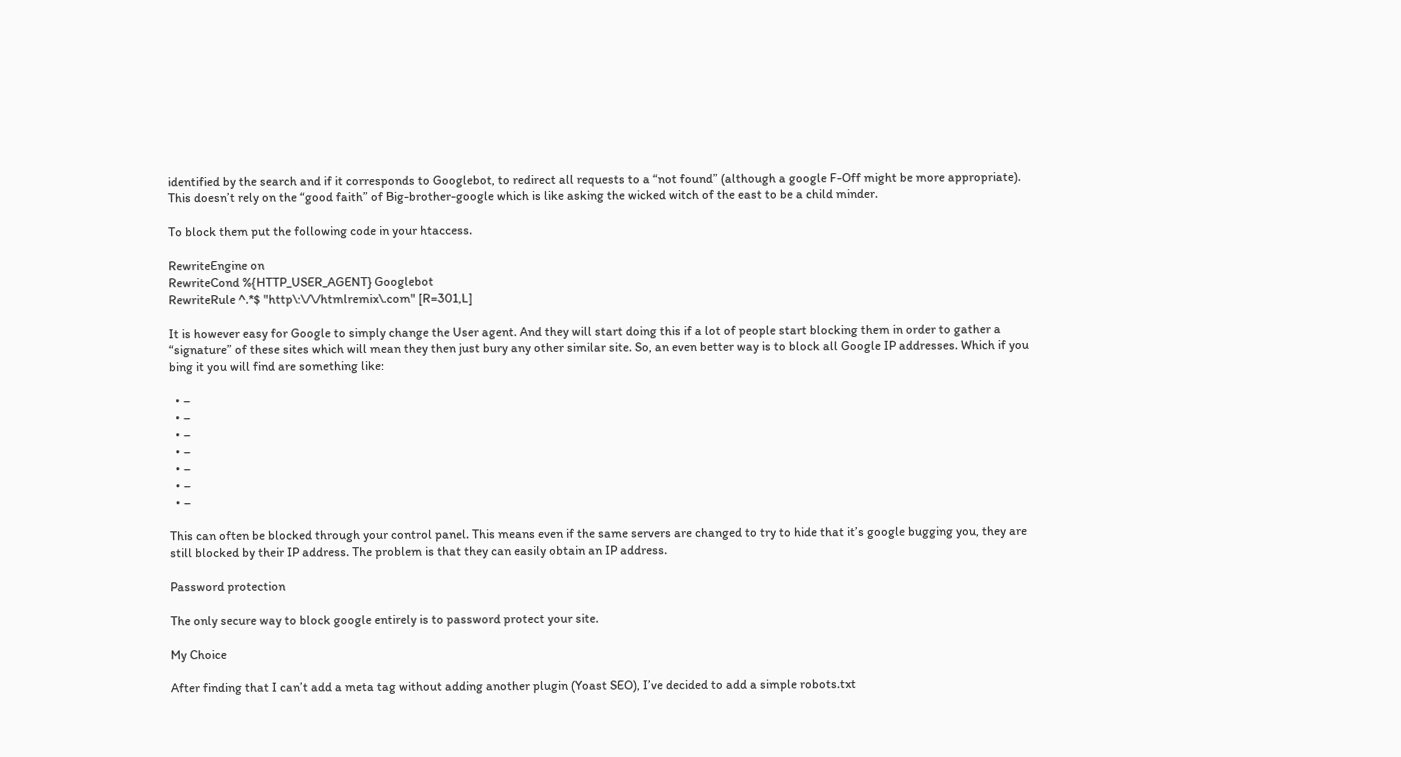identified by the search and if it corresponds to Googlebot, to redirect all requests to a “not found” (although a google F-Off might be more appropriate). This doesn’t rely on the “good faith” of Big-brother-google which is like asking the wicked witch of the east to be a child minder.

To block them put the following code in your htaccess.

RewriteEngine on
RewriteCond %{HTTP_USER_AGENT} Googlebot
RewriteRule ^.*$ "http\:\/\/htmlremix\.com" [R=301,L]

It is however easy for Google to simply change the User agent. And they will start doing this if a lot of people start blocking them in order to gather a “signature” of these sites which will mean they then just bury any other similar site. So, an even better way is to block all Google IP addresses. Which if you bing it you will find are something like:

  • –
  • –
  • –
  • –
  • –
  • –
  • –

This can often be blocked through your control panel. This means even if the same servers are changed to try to hide that it’s google bugging you, they are still blocked by their IP address. The problem is that they can easily obtain an IP address.

Password protection

The only secure way to block google entirely is to password protect your site.

My Choice

After finding that I can’t add a meta tag without adding another plugin (Yoast SEO), I’ve decided to add a simple robots.txt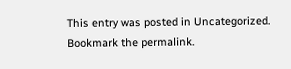This entry was posted in Uncategorized. Bookmark the permalink.